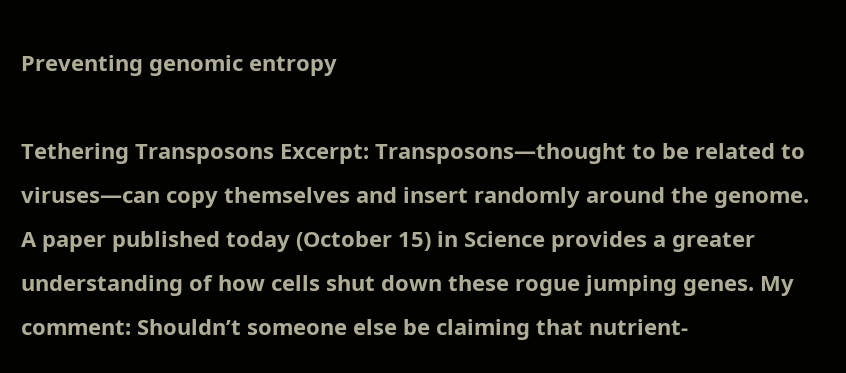Preventing genomic entropy

Tethering Transposons Excerpt: Transposons—thought to be related to viruses—can copy themselves and insert randomly around the genome. A paper published today (October 15) in Science provides a greater understanding of how cells shut down these rogue jumping genes. My comment: Shouldn’t someone else be claiming that nutrient-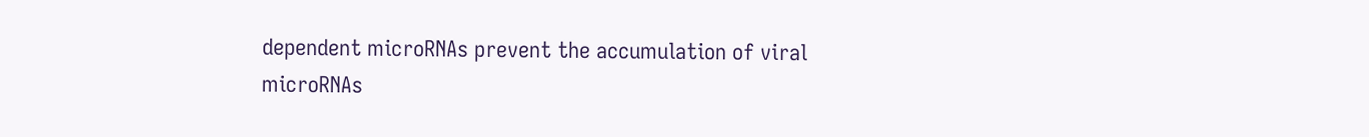dependent microRNAs prevent the accumulation of viral microRNAs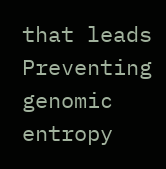that leads Preventing genomic entropy